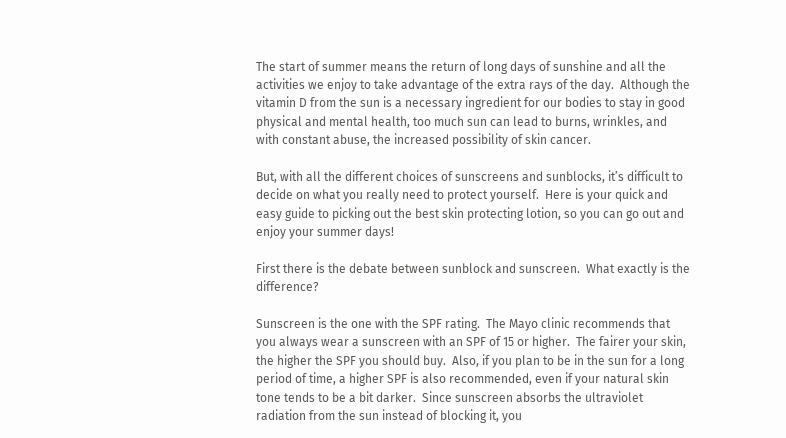The start of summer means the return of long days of sunshine and all the activities we enjoy to take advantage of the extra rays of the day.  Although the vitamin D from the sun is a necessary ingredient for our bodies to stay in good physical and mental health, too much sun can lead to burns, wrinkles, and with constant abuse, the increased possibility of skin cancer.

But, with all the different choices of sunscreens and sunblocks, it’s difficult to decide on what you really need to protect yourself.  Here is your quick and easy guide to picking out the best skin protecting lotion, so you can go out and enjoy your summer days!

First there is the debate between sunblock and sunscreen.  What exactly is the difference?

Sunscreen is the one with the SPF rating.  The Mayo clinic recommends that you always wear a sunscreen with an SPF of 15 or higher.  The fairer your skin, the higher the SPF you should buy.  Also, if you plan to be in the sun for a long period of time, a higher SPF is also recommended, even if your natural skin tone tends to be a bit darker.  Since sunscreen absorbs the ultraviolet radiation from the sun instead of blocking it, you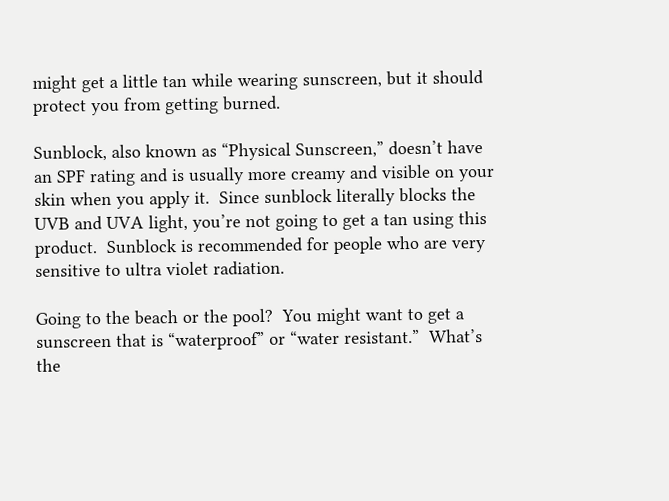might get a little tan while wearing sunscreen, but it should protect you from getting burned.

Sunblock, also known as “Physical Sunscreen,” doesn’t have an SPF rating and is usually more creamy and visible on your skin when you apply it.  Since sunblock literally blocks the UVB and UVA light, you’re not going to get a tan using this product.  Sunblock is recommended for people who are very sensitive to ultra violet radiation.

Going to the beach or the pool?  You might want to get a sunscreen that is “waterproof” or “water resistant.”  What’s the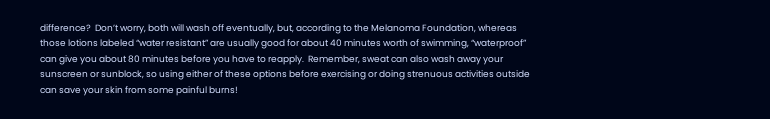difference?  Don’t worry, both will wash off eventually, but, according to the Melanoma Foundation, whereas those lotions labeled “water resistant” are usually good for about 40 minutes worth of swimming, “waterproof” can give you about 80 minutes before you have to reapply.  Remember, sweat can also wash away your sunscreen or sunblock, so using either of these options before exercising or doing strenuous activities outside can save your skin from some painful burns!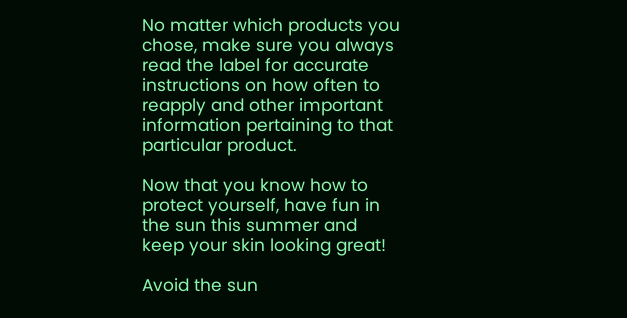No matter which products you chose, make sure you always read the label for accurate instructions on how often to reapply and other important information pertaining to that particular product.

Now that you know how to protect yourself, have fun in the sun this summer and keep your skin looking great!

Avoid the sun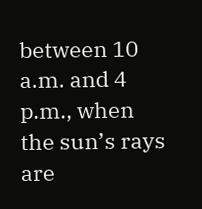between 10 a.m. and 4 p.m., when the sun’s rays are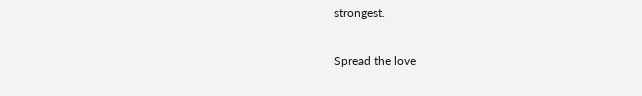strongest.

Spread the love